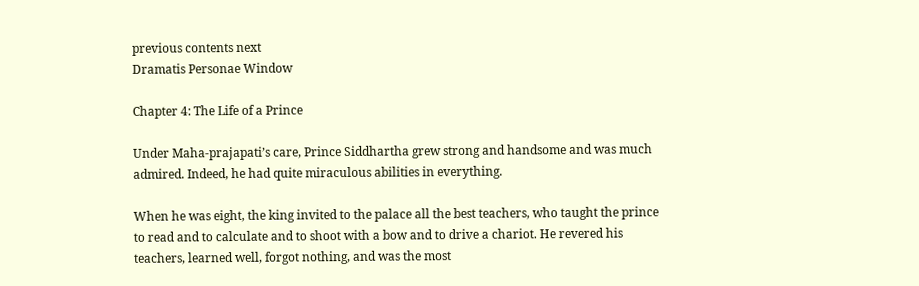previous contents next
Dramatis Personae Window

Chapter 4: The Life of a Prince

Under Maha-prajapati’s care, Prince Siddhartha grew strong and handsome and was much admired. Indeed, he had quite miraculous abilities in everything.

When he was eight, the king invited to the palace all the best teachers, who taught the prince to read and to calculate and to shoot with a bow and to drive a chariot. He revered his teachers, learned well, forgot nothing, and was the most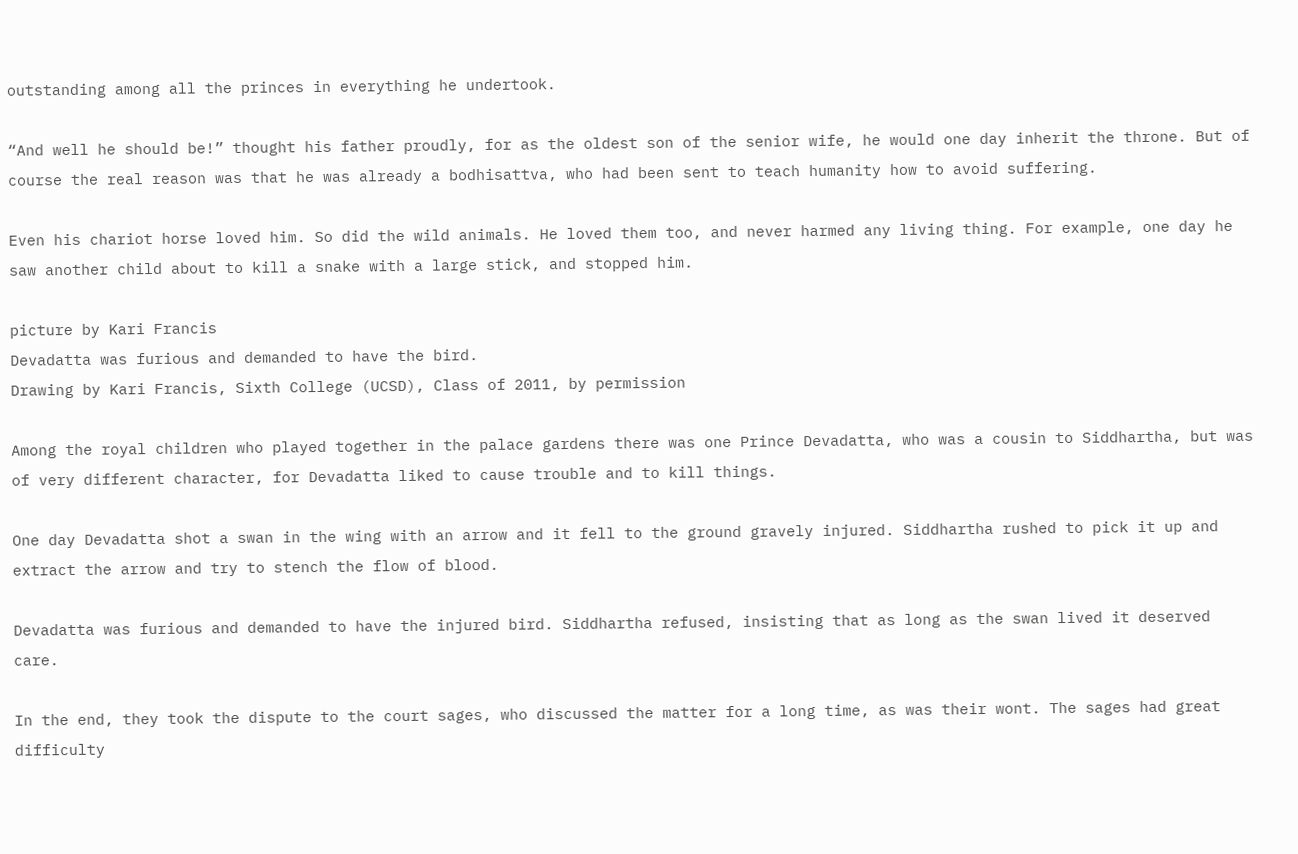outstanding among all the princes in everything he undertook.

“And well he should be!” thought his father proudly, for as the oldest son of the senior wife, he would one day inherit the throne. But of course the real reason was that he was already a bodhisattva, who had been sent to teach humanity how to avoid suffering.

Even his chariot horse loved him. So did the wild animals. He loved them too, and never harmed any living thing. For example, one day he saw another child about to kill a snake with a large stick, and stopped him.

picture by Kari Francis
Devadatta was furious and demanded to have the bird.
Drawing by Kari Francis, Sixth College (UCSD), Class of 2011, by permission

Among the royal children who played together in the palace gardens there was one Prince Devadatta, who was a cousin to Siddhartha, but was of very different character, for Devadatta liked to cause trouble and to kill things.

One day Devadatta shot a swan in the wing with an arrow and it fell to the ground gravely injured. Siddhartha rushed to pick it up and extract the arrow and try to stench the flow of blood.

Devadatta was furious and demanded to have the injured bird. Siddhartha refused, insisting that as long as the swan lived it deserved care.

In the end, they took the dispute to the court sages, who discussed the matter for a long time, as was their wont. The sages had great difficulty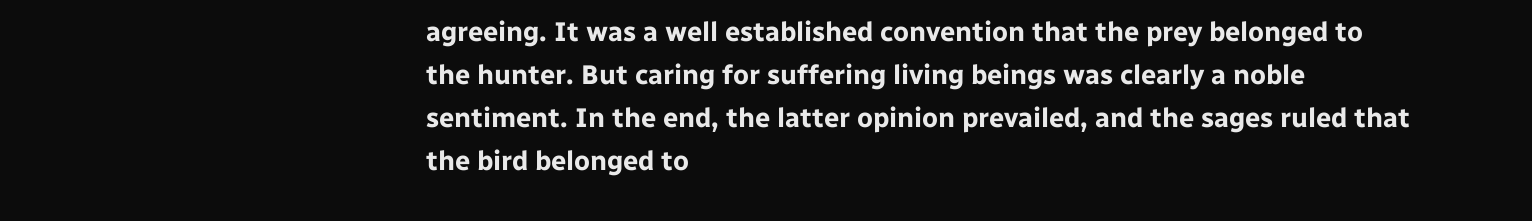agreeing. It was a well established convention that the prey belonged to the hunter. But caring for suffering living beings was clearly a noble sentiment. In the end, the latter opinion prevailed, and the sages ruled that the bird belonged to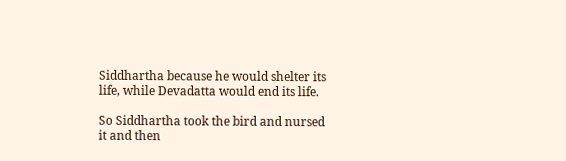Siddhartha because he would shelter its life, while Devadatta would end its life.

So Siddhartha took the bird and nursed it and then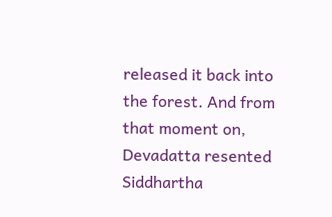released it back into the forest. And from that moment on, Devadatta resented Siddhartha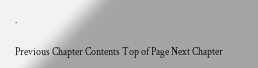.

Previous Chapter Contents Top of Page Next Chapter